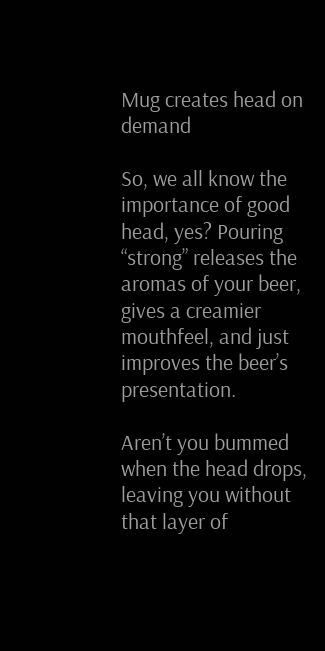Mug creates head on demand

So, we all know the importance of good head, yes? Pouring “strong” releases the aromas of your beer, gives a creamier mouthfeel, and just improves the beer’s presentation.

Aren’t you bummed when the head drops, leaving you without that layer of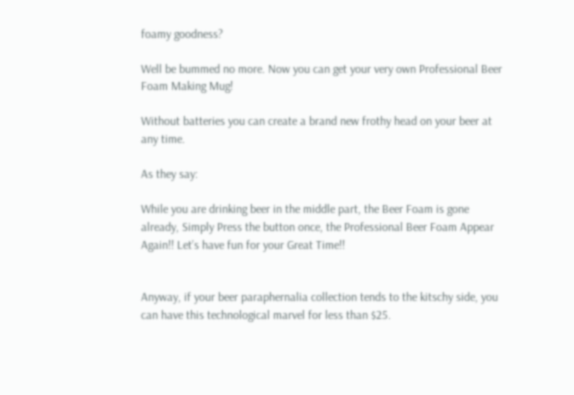foamy goodness?

Well be bummed no more. Now you can get your very own Professional Beer Foam Making Mug!

Without batteries you can create a brand new frothy head on your beer at any time.

As they say:

While you are drinking beer in the middle part, the Beer Foam is gone already, Simply Press the button once, the Professional Beer Foam Appear Again!! Let’s have fun for your Great Time!!


Anyway, if your beer paraphernalia collection tends to the kitschy side, you can have this technological marvel for less than $25.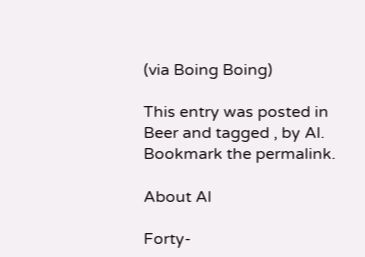(via Boing Boing)

This entry was posted in Beer and tagged , by Al. Bookmark the permalink.

About Al

Forty-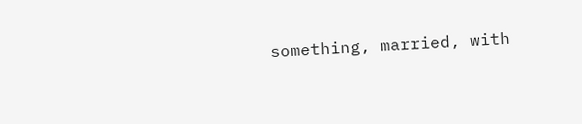something, married, with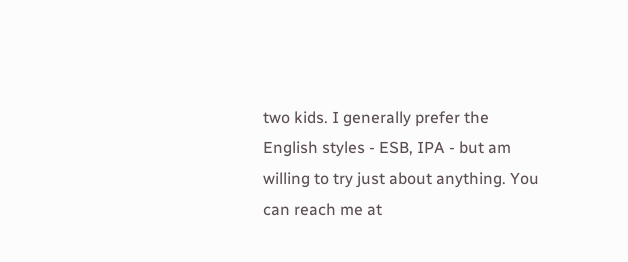two kids. I generally prefer the English styles - ESB, IPA - but am willing to try just about anything. You can reach me at